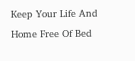Keep Your Life And Home Free Of Bed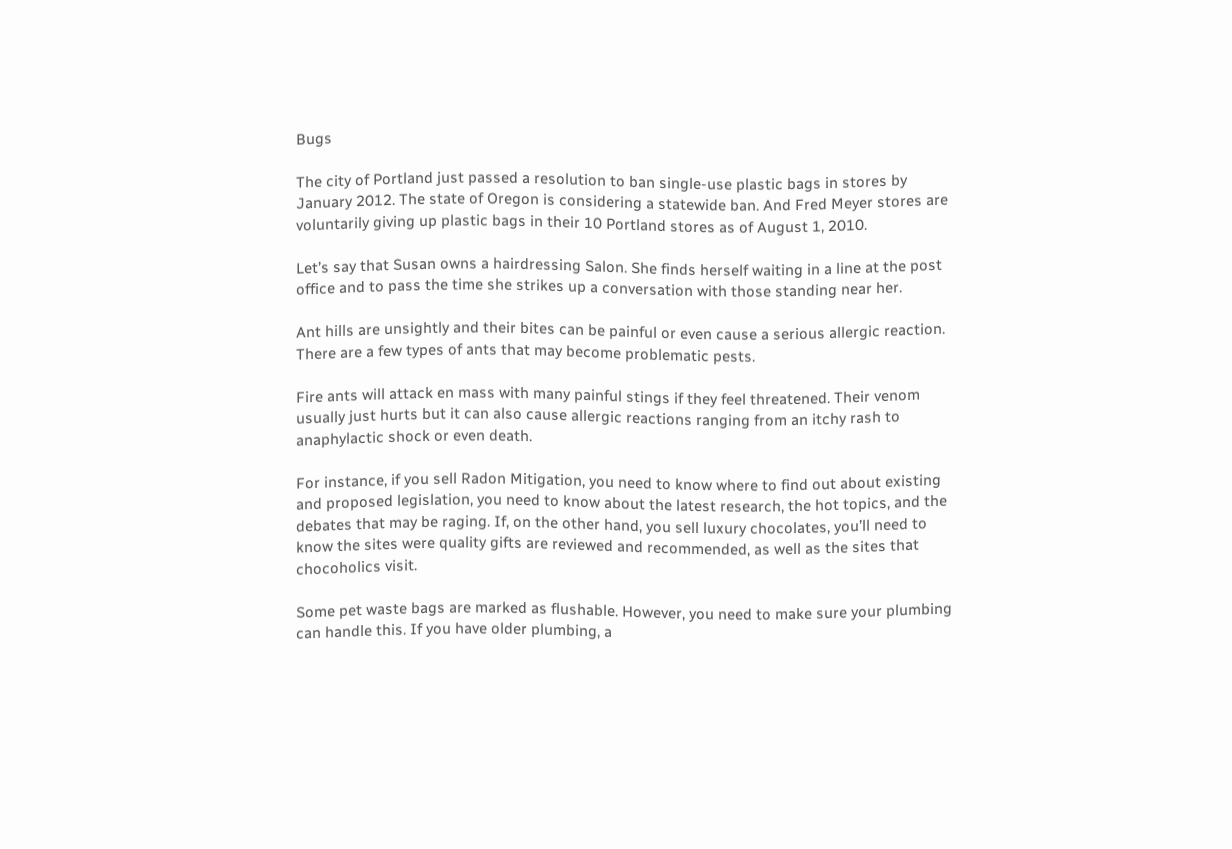Bugs

The city of Portland just passed a resolution to ban single-use plastic bags in stores by January 2012. The state of Oregon is considering a statewide ban. And Fred Meyer stores are voluntarily giving up plastic bags in their 10 Portland stores as of August 1, 2010.

Let’s say that Susan owns a hairdressing Salon. She finds herself waiting in a line at the post office and to pass the time she strikes up a conversation with those standing near her.

Ant hills are unsightly and their bites can be painful or even cause a serious allergic reaction. There are a few types of ants that may become problematic pests.

Fire ants will attack en mass with many painful stings if they feel threatened. Their venom usually just hurts but it can also cause allergic reactions ranging from an itchy rash to anaphylactic shock or even death.

For instance, if you sell Radon Mitigation, you need to know where to find out about existing and proposed legislation, you need to know about the latest research, the hot topics, and the debates that may be raging. If, on the other hand, you sell luxury chocolates, you’ll need to know the sites were quality gifts are reviewed and recommended, as well as the sites that chocoholics visit.

Some pet waste bags are marked as flushable. However, you need to make sure your plumbing can handle this. If you have older plumbing, a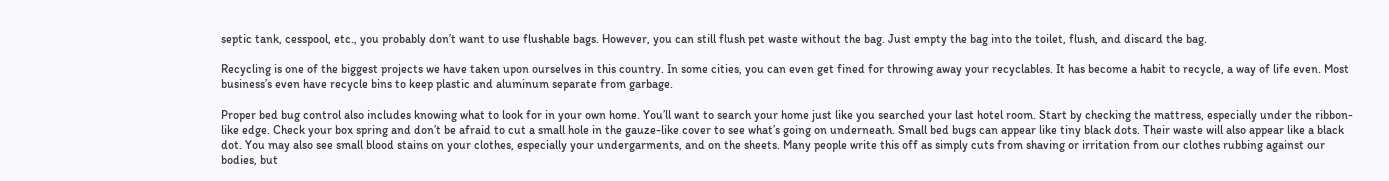septic tank, cesspool, etc., you probably don’t want to use flushable bags. However, you can still flush pet waste without the bag. Just empty the bag into the toilet, flush, and discard the bag.

Recycling is one of the biggest projects we have taken upon ourselves in this country. In some cities, you can even get fined for throwing away your recyclables. It has become a habit to recycle, a way of life even. Most business’s even have recycle bins to keep plastic and aluminum separate from garbage.

Proper bed bug control also includes knowing what to look for in your own home. You’ll want to search your home just like you searched your last hotel room. Start by checking the mattress, especially under the ribbon-like edge. Check your box spring and don’t be afraid to cut a small hole in the gauze-like cover to see what’s going on underneath. Small bed bugs can appear like tiny black dots. Their waste will also appear like a black dot. You may also see small blood stains on your clothes, especially your undergarments, and on the sheets. Many people write this off as simply cuts from shaving or irritation from our clothes rubbing against our bodies, but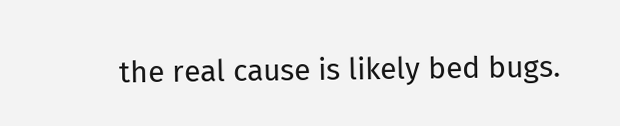the real cause is likely bed bugs.